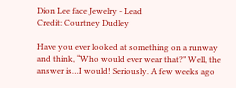Dion Lee face Jewelry - Lead
Credit: Courtney Dudley

Have you ever looked at something on a runway and think, “Who would ever wear that?” Well, the answer is…I would! Seriously. A few weeks ago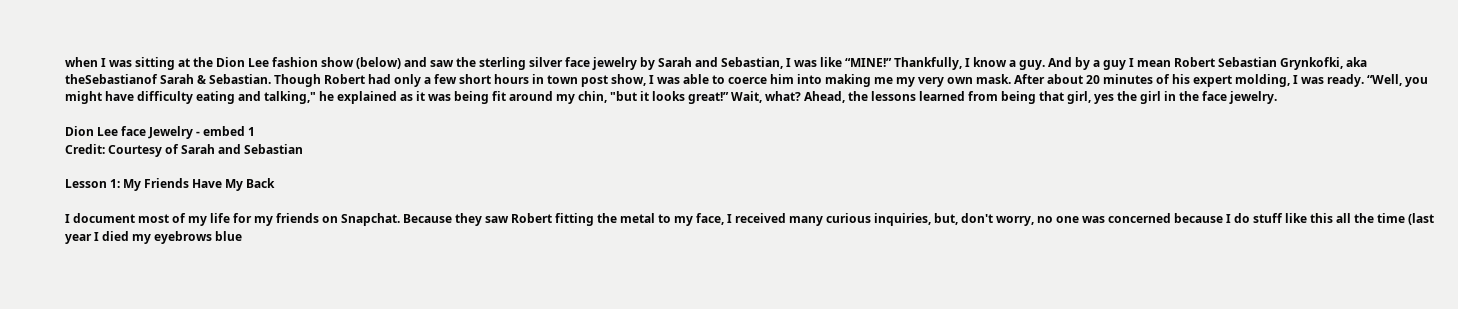when I was sitting at the Dion Lee fashion show (below) and saw the sterling silver face jewelry by Sarah and Sebastian, I was like “MINE!” Thankfully, I know a guy. And by a guy I mean Robert Sebastian Grynkofki, aka theSebastianof Sarah & Sebastian. Though Robert had only a few short hours in town post show, I was able to coerce him into making me my very own mask. After about 20 minutes of his expert molding, I was ready. “Well, you might have difficulty eating and talking," he explained as it was being fit around my chin, "but it looks great!” Wait, what? Ahead, the lessons learned from being that girl, yes the girl in the face jewelry.

Dion Lee face Jewelry - embed 1
Credit: Courtesy of Sarah and Sebastian

Lesson 1: My Friends Have My Back

I document most of my life for my friends on Snapchat. Because they saw Robert fitting the metal to my face, I received many curious inquiries, but, don't worry, no one was concerned because I do stuff like this all the time (last year I died my eyebrows blue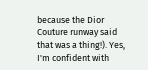because the Dior Couture runway said that was a thing!). Yes, I'm confident with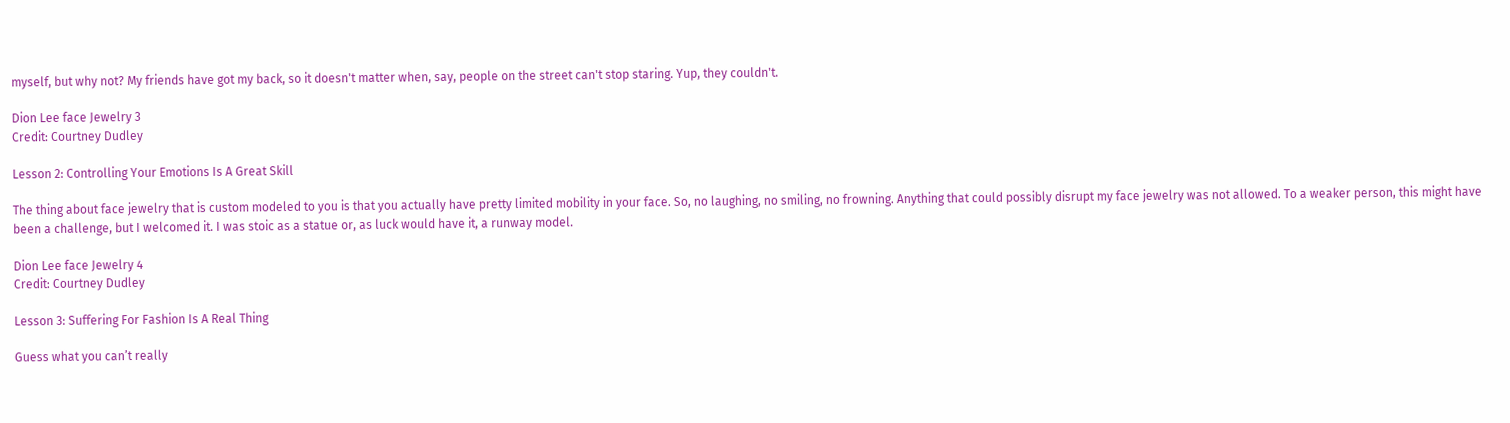myself, but why not? My friends have got my back, so it doesn't matter when, say, people on the street can't stop staring. Yup, they couldn't.

Dion Lee face Jewelry 3
Credit: Courtney Dudley

Lesson 2: Controlling Your Emotions Is A Great Skill

The thing about face jewelry that is custom modeled to you is that you actually have pretty limited mobility in your face. So, no laughing, no smiling, no frowning. Anything that could possibly disrupt my face jewelry was not allowed. To a weaker person, this might have been a challenge, but I welcomed it. I was stoic as a statue or, as luck would have it, a runway model.

Dion Lee face Jewelry 4
Credit: Courtney Dudley

Lesson 3: Suffering For Fashion Is A Real Thing

Guess what you can’t really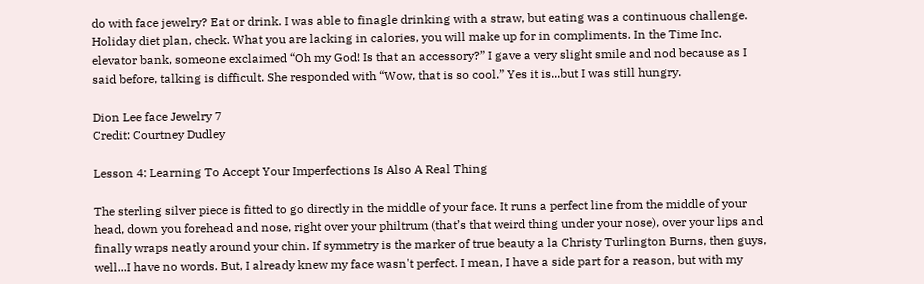do with face jewelry? Eat or drink. I was able to finagle drinking with a straw, but eating was a continuous challenge. Holiday diet plan, check. What you are lacking in calories, you will make up for in compliments. In the Time Inc. elevator bank, someone exclaimed “Oh my God! Is that an accessory?” I gave a very slight smile and nod because as I said before, talking is difficult. She responded with “Wow, that is so cool.” Yes it is...but I was still hungry.

Dion Lee face Jewelry 7
Credit: Courtney Dudley

Lesson 4: Learning To Accept Your Imperfections Is Also A Real Thing

The sterling silver piece is fitted to go directly in the middle of your face. It runs a perfect line from the middle of your head, down you forehead and nose, right over your philtrum (that’s that weird thing under your nose), over your lips and finally wraps neatly around your chin. If symmetry is the marker of true beauty a la Christy Turlington Burns, then guys, well...I have no words. But, I already knew my face wasn't perfect. I mean, I have a side part for a reason, but with my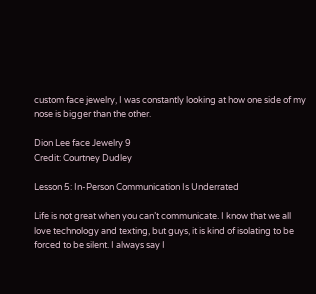custom face jewelry, I was constantly looking at how one side of my nose is bigger than the other.

Dion Lee face Jewelry 9
Credit: Courtney Dudley

Lesson 5: In-Person Communication Is Underrated

Life is not great when you can’t communicate. I know that we all love technology and texting, but guys, it is kind of isolating to be forced to be silent. I always say I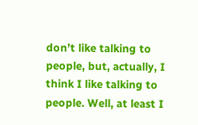don’t like talking to people, but, actually, I think I like talking to people. Well, at least I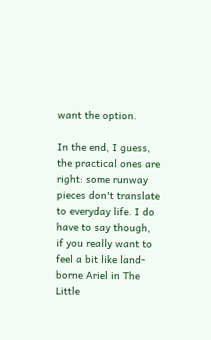want the option.

In the end, I guess, the practical ones are right: some runway pieces don't translate to everyday life. I do have to say though, if you really want to feel a bit like land-borne Ariel in The Little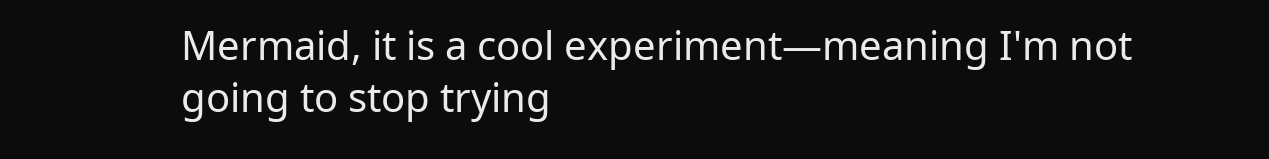Mermaid, it is a cool experiment—meaning I'm not going to stop trying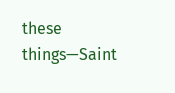these things—Saint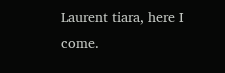Laurent tiara, here I come.